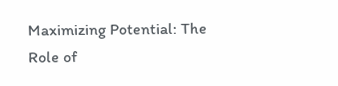Maximizing Potential: The Role of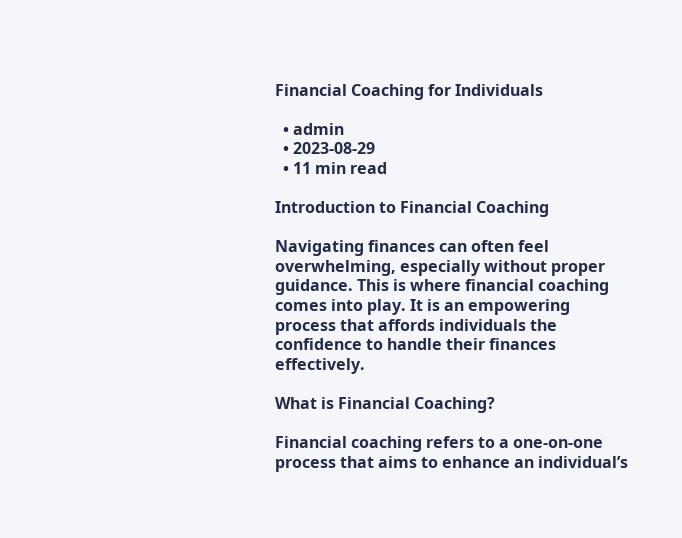Financial Coaching for Individuals

  • admin
  • 2023-08-29
  • 11 min read

Introduction to Financial Coaching

Navigating finances can often feel overwhelming, especially without proper guidance. This is where financial coaching comes into play. It is an empowering process that affords individuals the confidence to handle their finances effectively.

What is Financial Coaching?

Financial coaching refers to a one-on-one process that aims to enhance an individual’s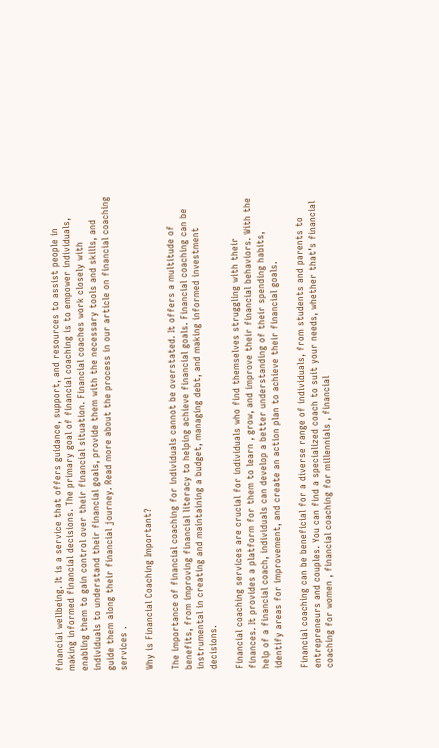financial wellbeing. It is a service that offers guidance, support, and resources to assist people in making informed financial decisions. The primary goal of financial coaching is to empower individuals, enabling them to gain control over their financial situation. Financial coaches work closely with individuals to understand their financial goals, provide them with the necessary tools and skills, and guide them along their financial journey. Read more about the process in our article on financial coaching services .

Why is Financial Coaching Important?

The importance of financial coaching for individuals cannot be overstated. It offers a multitude of benefits, from improving financial literacy to helping achieve financial goals. Financial coaching can be instrumental in creating and maintaining a budget, managing debt, and making informed investment decisions.

Financial coaching services are crucial for individuals who find themselves struggling with their finances. It provides a platform for them to learn , grow, and improve their financial behaviors. With the help of a financial coach, individuals can develop a better understanding of their spending habits, identify areas for improvement, and create an action plan to achieve their financial goals.

Financial coaching can be beneficial for a diverse range of individuals, from students and parents to entrepreneurs and couples. You can find a specialized coach to suit your needs, whether that’s financial coaching for women , financial coaching for millennials , financial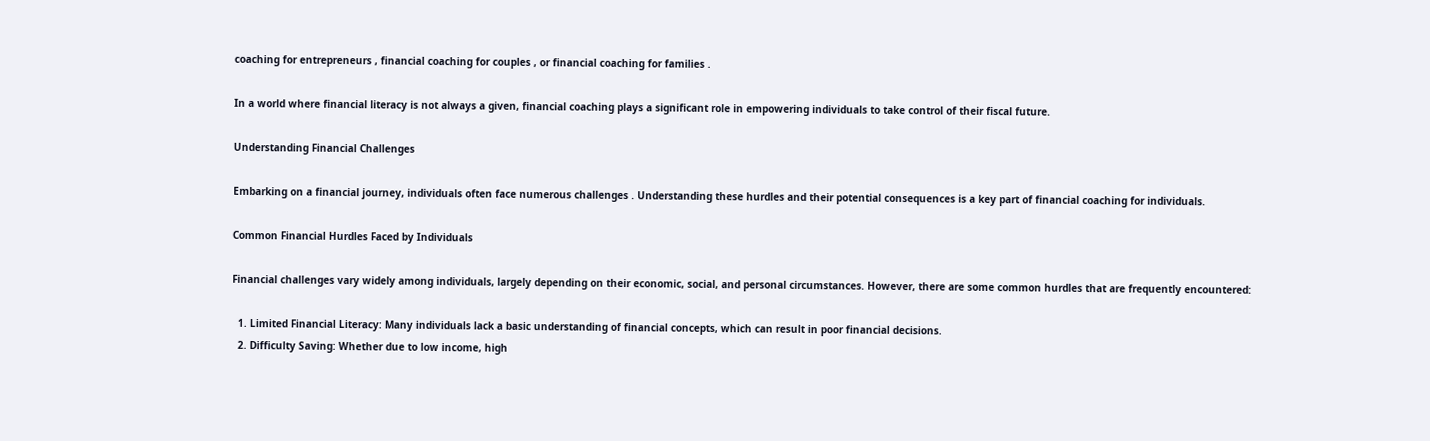coaching for entrepreneurs , financial coaching for couples , or financial coaching for families .

In a world where financial literacy is not always a given, financial coaching plays a significant role in empowering individuals to take control of their fiscal future.

Understanding Financial Challenges

Embarking on a financial journey, individuals often face numerous challenges . Understanding these hurdles and their potential consequences is a key part of financial coaching for individuals.

Common Financial Hurdles Faced by Individuals

Financial challenges vary widely among individuals, largely depending on their economic, social, and personal circumstances. However, there are some common hurdles that are frequently encountered:

  1. Limited Financial Literacy: Many individuals lack a basic understanding of financial concepts, which can result in poor financial decisions.
  2. Difficulty Saving: Whether due to low income, high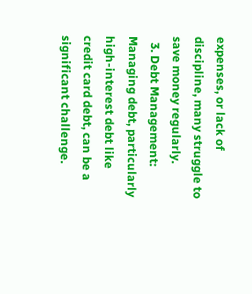expenses, or lack of discipline, many struggle to save money regularly.
  3. Debt Management: Managing debt, particularly high-interest debt like credit card debt, can be a significant challenge.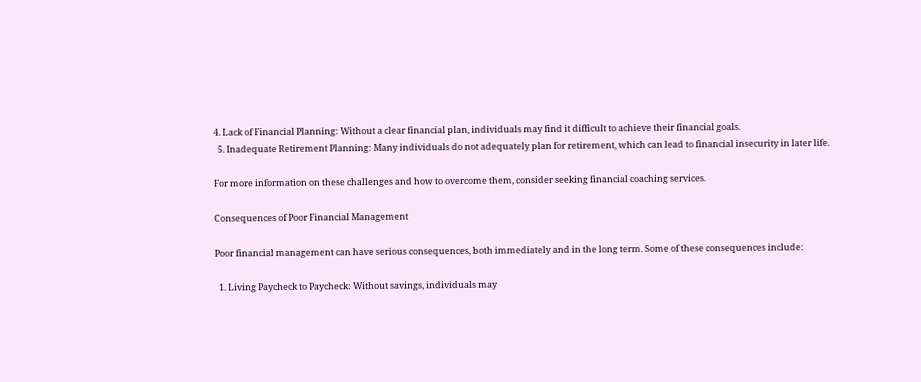4. Lack of Financial Planning: Without a clear financial plan, individuals may find it difficult to achieve their financial goals.
  5. Inadequate Retirement Planning: Many individuals do not adequately plan for retirement, which can lead to financial insecurity in later life.

For more information on these challenges and how to overcome them, consider seeking financial coaching services.

Consequences of Poor Financial Management

Poor financial management can have serious consequences, both immediately and in the long term. Some of these consequences include:

  1. Living Paycheck to Paycheck: Without savings, individuals may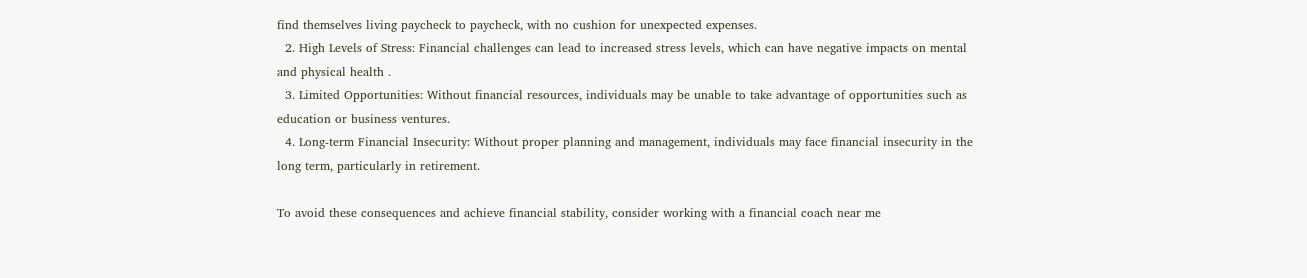find themselves living paycheck to paycheck, with no cushion for unexpected expenses.
  2. High Levels of Stress: Financial challenges can lead to increased stress levels, which can have negative impacts on mental and physical health .
  3. Limited Opportunities: Without financial resources, individuals may be unable to take advantage of opportunities such as education or business ventures.
  4. Long-term Financial Insecurity: Without proper planning and management, individuals may face financial insecurity in the long term, particularly in retirement.

To avoid these consequences and achieve financial stability, consider working with a financial coach near me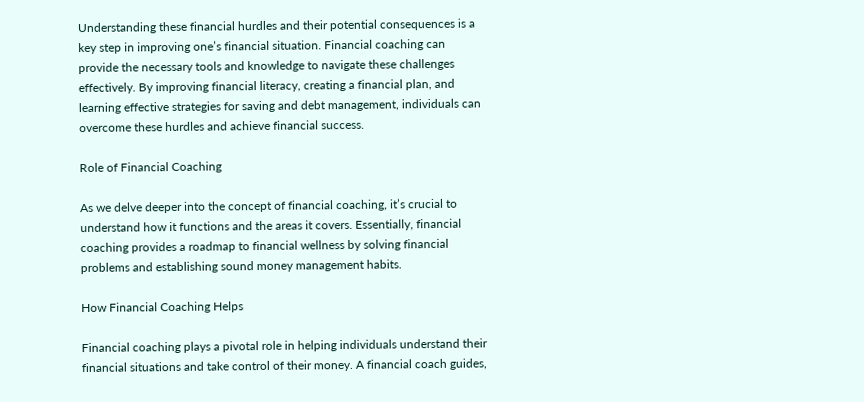Understanding these financial hurdles and their potential consequences is a key step in improving one’s financial situation. Financial coaching can provide the necessary tools and knowledge to navigate these challenges effectively. By improving financial literacy, creating a financial plan, and learning effective strategies for saving and debt management, individuals can overcome these hurdles and achieve financial success.

Role of Financial Coaching

As we delve deeper into the concept of financial coaching, it’s crucial to understand how it functions and the areas it covers. Essentially, financial coaching provides a roadmap to financial wellness by solving financial problems and establishing sound money management habits.

How Financial Coaching Helps

Financial coaching plays a pivotal role in helping individuals understand their financial situations and take control of their money. A financial coach guides,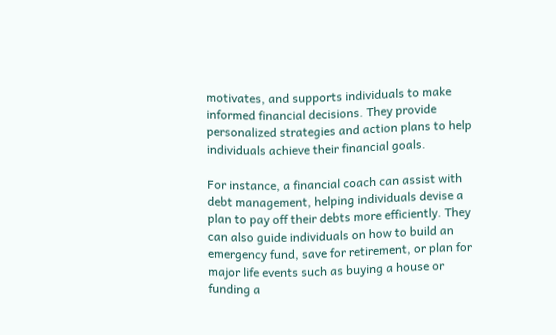motivates, and supports individuals to make informed financial decisions. They provide personalized strategies and action plans to help individuals achieve their financial goals.

For instance, a financial coach can assist with debt management, helping individuals devise a plan to pay off their debts more efficiently. They can also guide individuals on how to build an emergency fund, save for retirement, or plan for major life events such as buying a house or funding a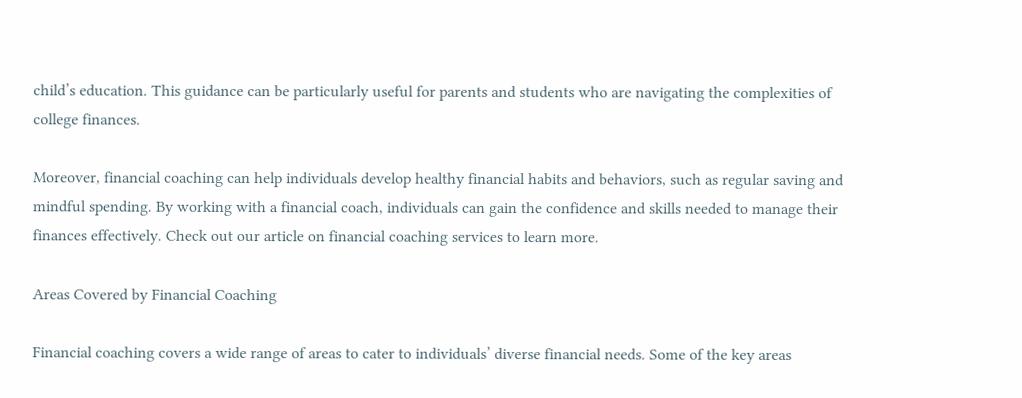child’s education. This guidance can be particularly useful for parents and students who are navigating the complexities of college finances.

Moreover, financial coaching can help individuals develop healthy financial habits and behaviors, such as regular saving and mindful spending. By working with a financial coach, individuals can gain the confidence and skills needed to manage their finances effectively. Check out our article on financial coaching services to learn more.

Areas Covered by Financial Coaching

Financial coaching covers a wide range of areas to cater to individuals’ diverse financial needs. Some of the key areas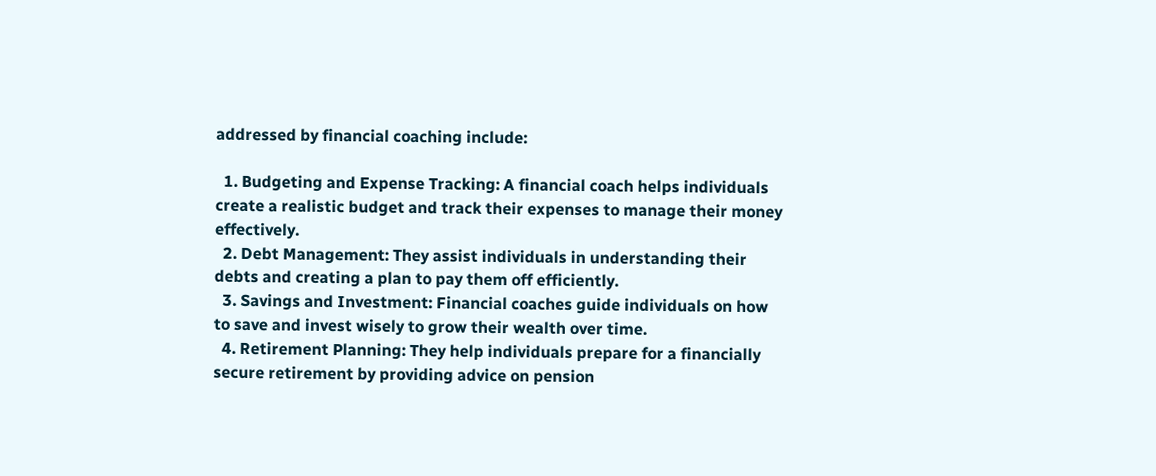addressed by financial coaching include:

  1. Budgeting and Expense Tracking: A financial coach helps individuals create a realistic budget and track their expenses to manage their money effectively.
  2. Debt Management: They assist individuals in understanding their debts and creating a plan to pay them off efficiently.
  3. Savings and Investment: Financial coaches guide individuals on how to save and invest wisely to grow their wealth over time.
  4. Retirement Planning: They help individuals prepare for a financially secure retirement by providing advice on pension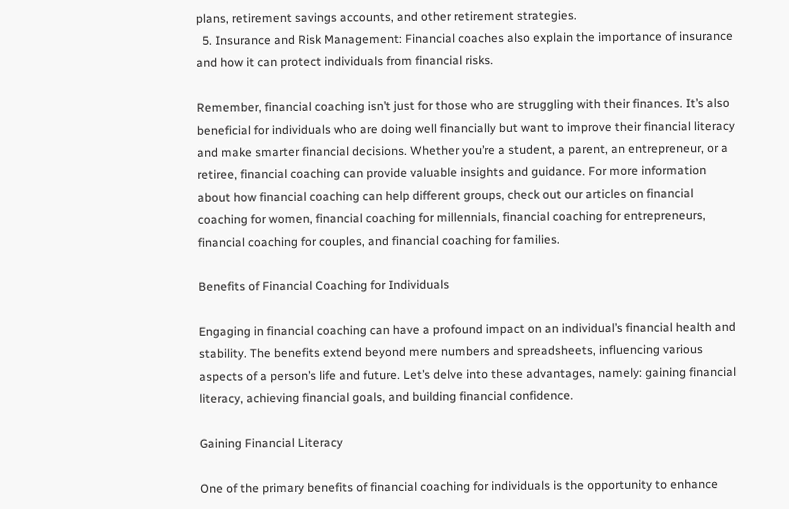plans, retirement savings accounts, and other retirement strategies.
  5. Insurance and Risk Management: Financial coaches also explain the importance of insurance and how it can protect individuals from financial risks.

Remember, financial coaching isn’t just for those who are struggling with their finances. It’s also beneficial for individuals who are doing well financially but want to improve their financial literacy and make smarter financial decisions. Whether you’re a student, a parent, an entrepreneur, or a retiree, financial coaching can provide valuable insights and guidance. For more information about how financial coaching can help different groups, check out our articles on financial coaching for women, financial coaching for millennials, financial coaching for entrepreneurs, financial coaching for couples, and financial coaching for families.

Benefits of Financial Coaching for Individuals

Engaging in financial coaching can have a profound impact on an individual’s financial health and stability. The benefits extend beyond mere numbers and spreadsheets, influencing various aspects of a person’s life and future. Let’s delve into these advantages, namely: gaining financial literacy, achieving financial goals, and building financial confidence.

Gaining Financial Literacy

One of the primary benefits of financial coaching for individuals is the opportunity to enhance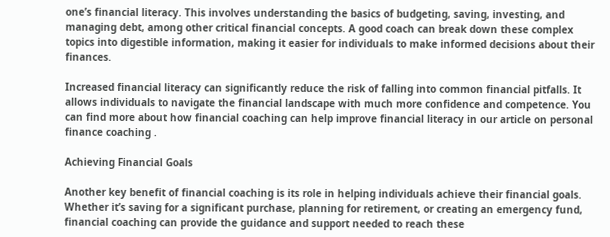one’s financial literacy. This involves understanding the basics of budgeting, saving, investing, and managing debt, among other critical financial concepts. A good coach can break down these complex topics into digestible information, making it easier for individuals to make informed decisions about their finances.

Increased financial literacy can significantly reduce the risk of falling into common financial pitfalls. It allows individuals to navigate the financial landscape with much more confidence and competence. You can find more about how financial coaching can help improve financial literacy in our article on personal finance coaching .

Achieving Financial Goals

Another key benefit of financial coaching is its role in helping individuals achieve their financial goals. Whether it’s saving for a significant purchase, planning for retirement, or creating an emergency fund, financial coaching can provide the guidance and support needed to reach these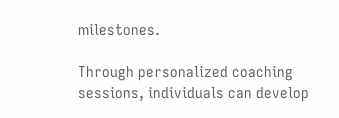milestones.

Through personalized coaching sessions, individuals can develop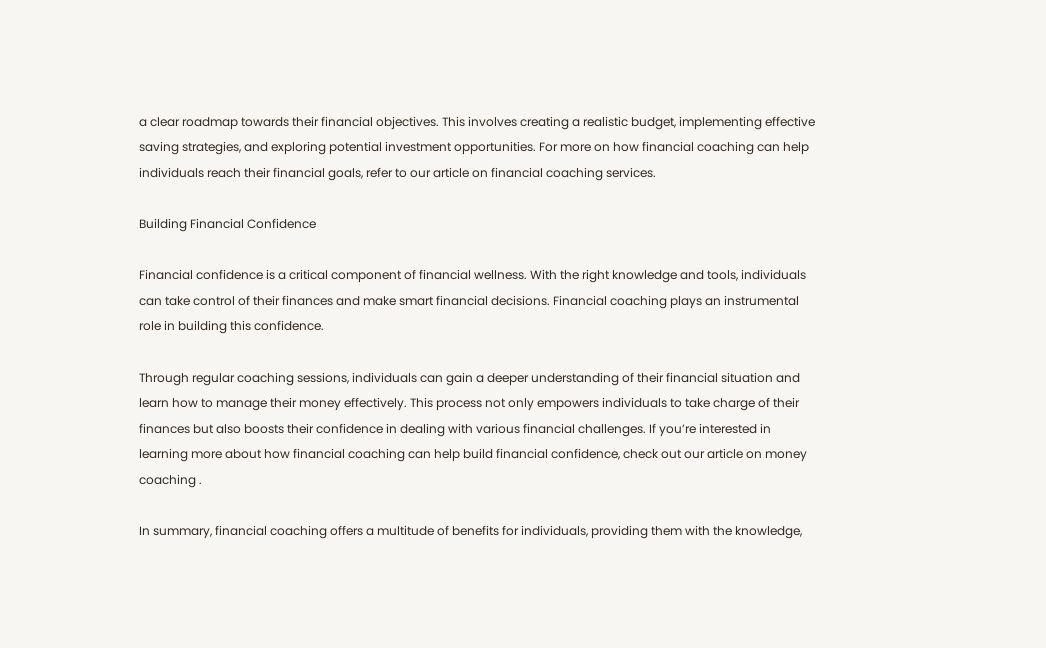a clear roadmap towards their financial objectives. This involves creating a realistic budget, implementing effective saving strategies, and exploring potential investment opportunities. For more on how financial coaching can help individuals reach their financial goals, refer to our article on financial coaching services.

Building Financial Confidence

Financial confidence is a critical component of financial wellness. With the right knowledge and tools, individuals can take control of their finances and make smart financial decisions. Financial coaching plays an instrumental role in building this confidence.

Through regular coaching sessions, individuals can gain a deeper understanding of their financial situation and learn how to manage their money effectively. This process not only empowers individuals to take charge of their finances but also boosts their confidence in dealing with various financial challenges. If you’re interested in learning more about how financial coaching can help build financial confidence, check out our article on money coaching .

In summary, financial coaching offers a multitude of benefits for individuals, providing them with the knowledge,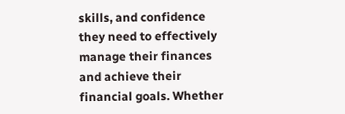skills, and confidence they need to effectively manage their finances and achieve their financial goals. Whether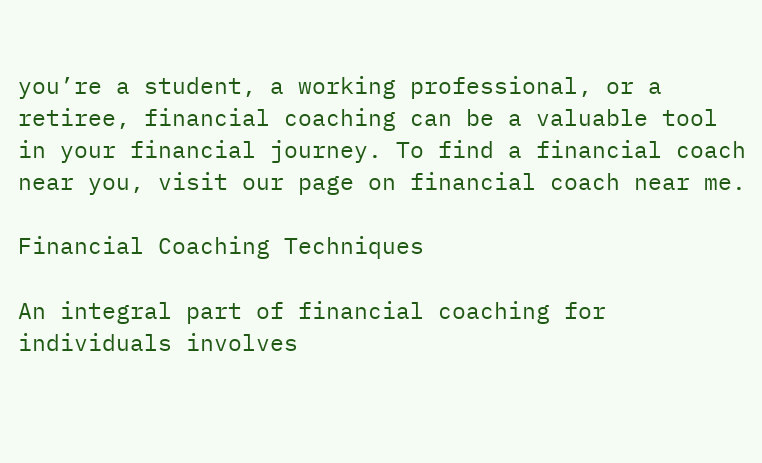you’re a student, a working professional, or a retiree, financial coaching can be a valuable tool in your financial journey. To find a financial coach near you, visit our page on financial coach near me.

Financial Coaching Techniques

An integral part of financial coaching for individuals involves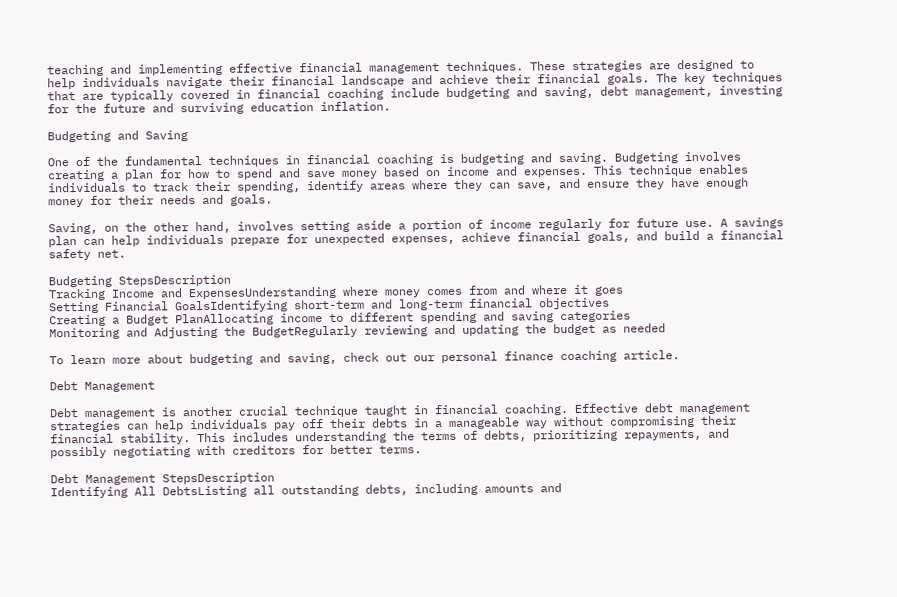teaching and implementing effective financial management techniques. These strategies are designed to help individuals navigate their financial landscape and achieve their financial goals. The key techniques that are typically covered in financial coaching include budgeting and saving, debt management, investing for the future and surviving education inflation.

Budgeting and Saving

One of the fundamental techniques in financial coaching is budgeting and saving. Budgeting involves creating a plan for how to spend and save money based on income and expenses. This technique enables individuals to track their spending, identify areas where they can save, and ensure they have enough money for their needs and goals.

Saving, on the other hand, involves setting aside a portion of income regularly for future use. A savings plan can help individuals prepare for unexpected expenses, achieve financial goals, and build a financial safety net.

Budgeting StepsDescription
Tracking Income and ExpensesUnderstanding where money comes from and where it goes
Setting Financial GoalsIdentifying short-term and long-term financial objectives
Creating a Budget PlanAllocating income to different spending and saving categories
Monitoring and Adjusting the BudgetRegularly reviewing and updating the budget as needed

To learn more about budgeting and saving, check out our personal finance coaching article.

Debt Management

Debt management is another crucial technique taught in financial coaching. Effective debt management strategies can help individuals pay off their debts in a manageable way without compromising their financial stability. This includes understanding the terms of debts, prioritizing repayments, and possibly negotiating with creditors for better terms.

Debt Management StepsDescription
Identifying All DebtsListing all outstanding debts, including amounts and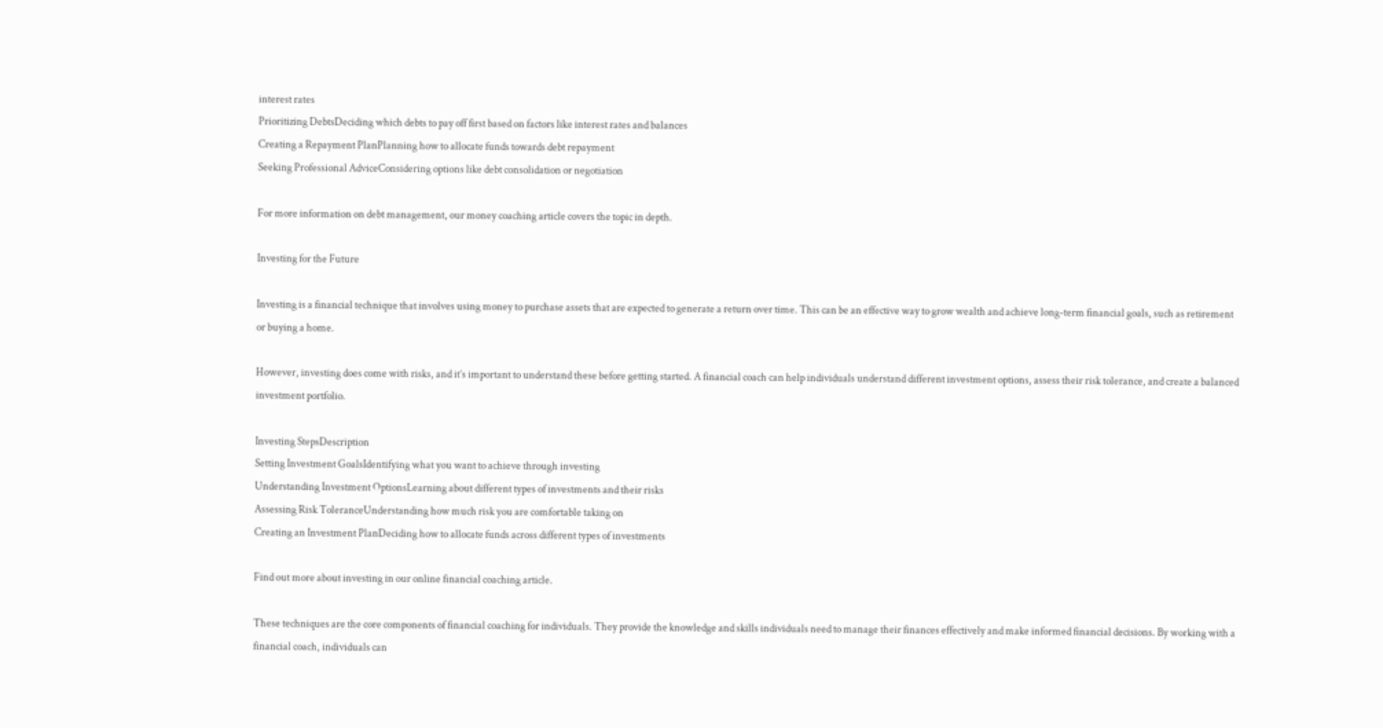interest rates
Prioritizing DebtsDeciding which debts to pay off first based on factors like interest rates and balances
Creating a Repayment PlanPlanning how to allocate funds towards debt repayment
Seeking Professional AdviceConsidering options like debt consolidation or negotiation

For more information on debt management, our money coaching article covers the topic in depth.

Investing for the Future

Investing is a financial technique that involves using money to purchase assets that are expected to generate a return over time. This can be an effective way to grow wealth and achieve long-term financial goals, such as retirement or buying a home.

However, investing does come with risks, and it’s important to understand these before getting started. A financial coach can help individuals understand different investment options, assess their risk tolerance, and create a balanced investment portfolio.

Investing StepsDescription
Setting Investment GoalsIdentifying what you want to achieve through investing
Understanding Investment OptionsLearning about different types of investments and their risks
Assessing Risk ToleranceUnderstanding how much risk you are comfortable taking on
Creating an Investment PlanDeciding how to allocate funds across different types of investments

Find out more about investing in our online financial coaching article.

These techniques are the core components of financial coaching for individuals. They provide the knowledge and skills individuals need to manage their finances effectively and make informed financial decisions. By working with a financial coach, individuals can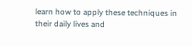learn how to apply these techniques in their daily lives and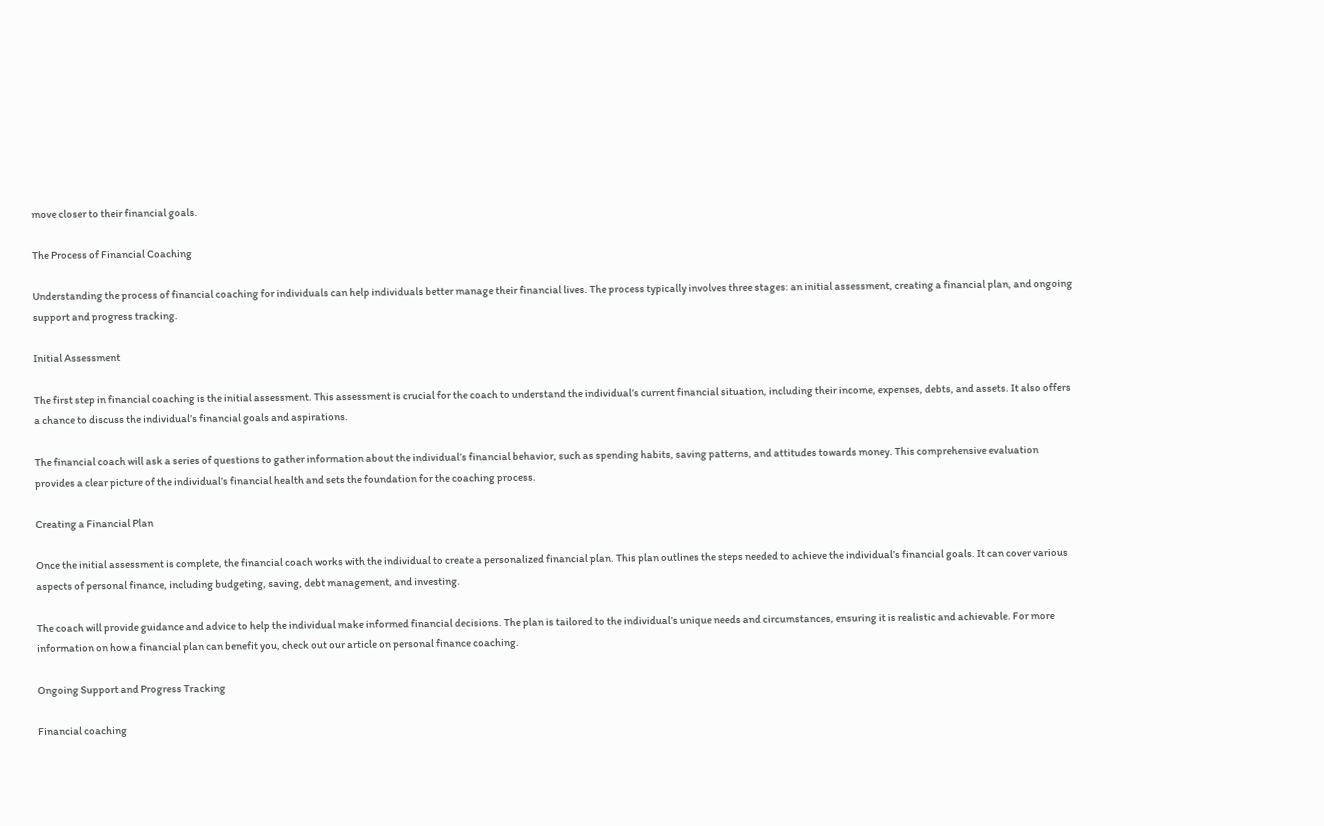move closer to their financial goals.

The Process of Financial Coaching

Understanding the process of financial coaching for individuals can help individuals better manage their financial lives. The process typically involves three stages: an initial assessment, creating a financial plan, and ongoing support and progress tracking.

Initial Assessment

The first step in financial coaching is the initial assessment. This assessment is crucial for the coach to understand the individual’s current financial situation, including their income, expenses, debts, and assets. It also offers a chance to discuss the individual’s financial goals and aspirations.

The financial coach will ask a series of questions to gather information about the individual’s financial behavior, such as spending habits, saving patterns, and attitudes towards money. This comprehensive evaluation provides a clear picture of the individual’s financial health and sets the foundation for the coaching process.

Creating a Financial Plan

Once the initial assessment is complete, the financial coach works with the individual to create a personalized financial plan. This plan outlines the steps needed to achieve the individual’s financial goals. It can cover various aspects of personal finance, including budgeting, saving, debt management, and investing.

The coach will provide guidance and advice to help the individual make informed financial decisions. The plan is tailored to the individual’s unique needs and circumstances, ensuring it is realistic and achievable. For more information on how a financial plan can benefit you, check out our article on personal finance coaching.

Ongoing Support and Progress Tracking

Financial coaching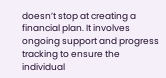doesn’t stop at creating a financial plan. It involves ongoing support and progress tracking to ensure the individual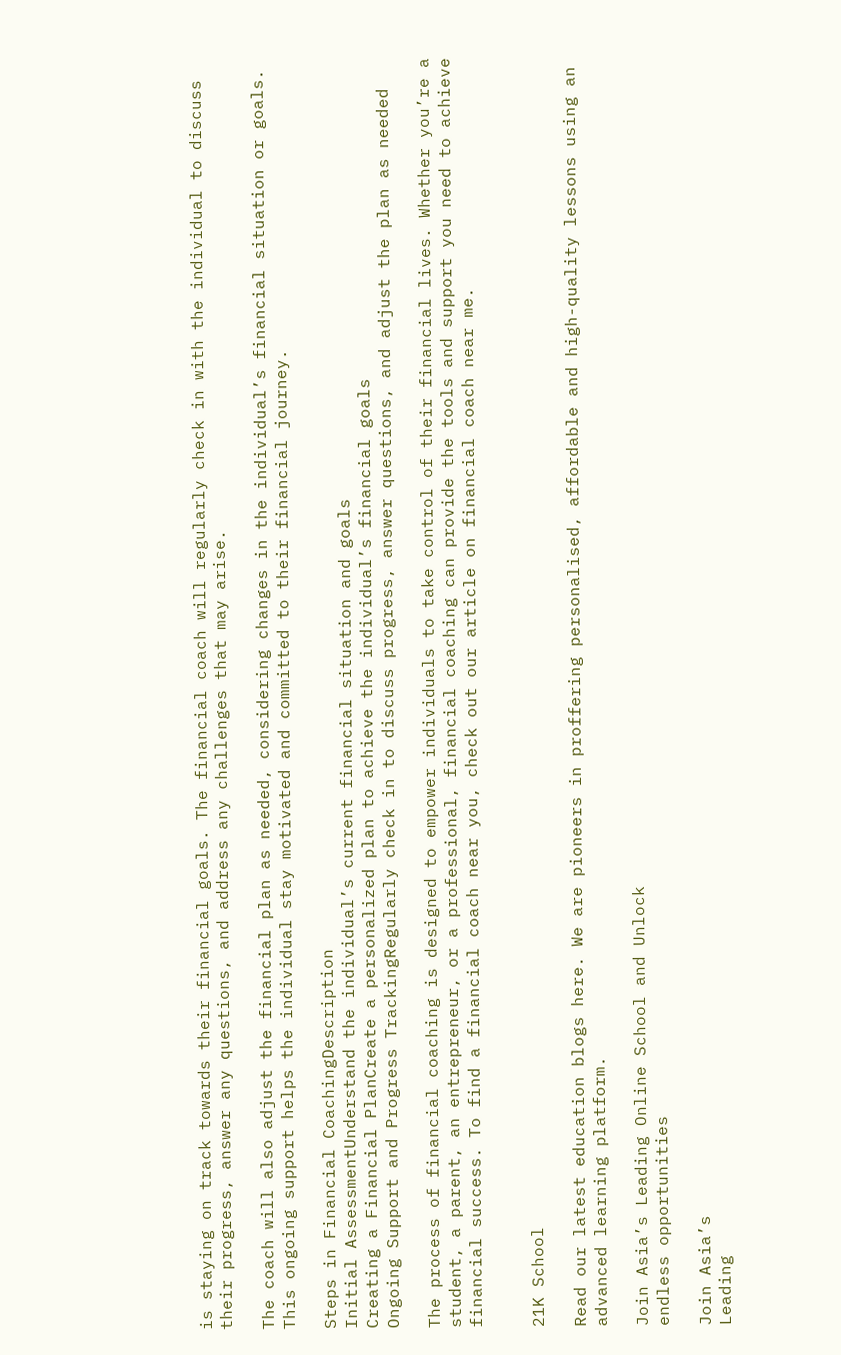is staying on track towards their financial goals. The financial coach will regularly check in with the individual to discuss their progress, answer any questions, and address any challenges that may arise.

The coach will also adjust the financial plan as needed, considering changes in the individual’s financial situation or goals. This ongoing support helps the individual stay motivated and committed to their financial journey.

Steps in Financial CoachingDescription
Initial AssessmentUnderstand the individual’s current financial situation and goals
Creating a Financial PlanCreate a personalized plan to achieve the individual’s financial goals
Ongoing Support and Progress TrackingRegularly check in to discuss progress, answer questions, and adjust the plan as needed

The process of financial coaching is designed to empower individuals to take control of their financial lives. Whether you’re a student, a parent, an entrepreneur, or a professional, financial coaching can provide the tools and support you need to achieve financial success. To find a financial coach near you, check out our article on financial coach near me.


21K School

Read our latest education blogs here. We are pioneers in proffering personalised, affordable and high-quality lessons using an advanced learning platform.

Join Asia’s Leading Online School and Unlock
endless opportunities

Join Asia’s
Leading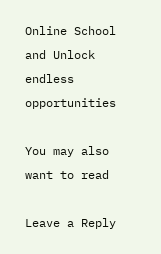Online School
and Unlock endless opportunities

You may also want to read

Leave a Reply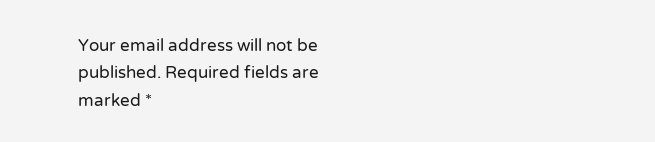Your email address will not be published. Required fields are marked *